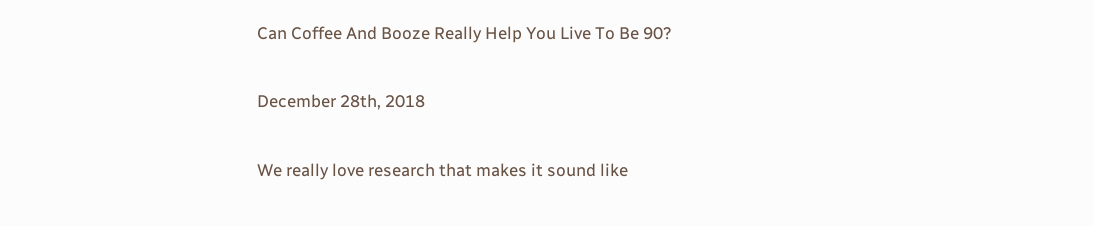Can Coffee And Booze Really Help You Live To Be 90?

December 28th, 2018

We really love research that makes it sound like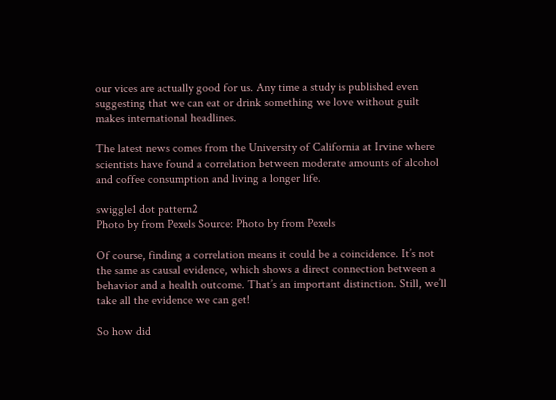our vices are actually good for us. Any time a study is published even suggesting that we can eat or drink something we love without guilt makes international headlines.

The latest news comes from the University of California at Irvine where scientists have found a correlation between moderate amounts of alcohol and coffee consumption and living a longer life.

swiggle1 dot pattern2
Photo by from Pexels Source: Photo by from Pexels

Of course, finding a correlation means it could be a coincidence. It’s not the same as causal evidence, which shows a direct connection between a behavior and a health outcome. That’s an important distinction. Still, we’ll take all the evidence we can get!

So how did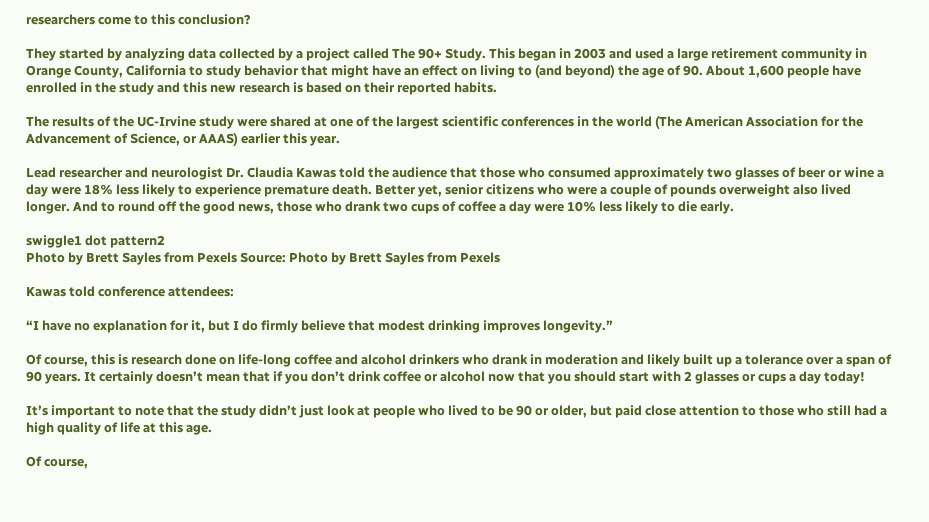researchers come to this conclusion?

They started by analyzing data collected by a project called The 90+ Study. This began in 2003 and used a large retirement community in Orange County, California to study behavior that might have an effect on living to (and beyond) the age of 90. About 1,600 people have enrolled in the study and this new research is based on their reported habits.

The results of the UC-Irvine study were shared at one of the largest scientific conferences in the world (The American Association for the Advancement of Science, or AAAS) earlier this year.

Lead researcher and neurologist Dr. Claudia Kawas told the audience that those who consumed approximately two glasses of beer or wine a day were 18% less likely to experience premature death. Better yet, senior citizens who were a couple of pounds overweight also lived longer. And to round off the good news, those who drank two cups of coffee a day were 10% less likely to die early.

swiggle1 dot pattern2
Photo by Brett Sayles from Pexels Source: Photo by Brett Sayles from Pexels

Kawas told conference attendees:

“I have no explanation for it, but I do firmly believe that modest drinking improves longevity.”

Of course, this is research done on life-long coffee and alcohol drinkers who drank in moderation and likely built up a tolerance over a span of 90 years. It certainly doesn’t mean that if you don’t drink coffee or alcohol now that you should start with 2 glasses or cups a day today!

It’s important to note that the study didn’t just look at people who lived to be 90 or older, but paid close attention to those who still had a high quality of life at this age.

Of course,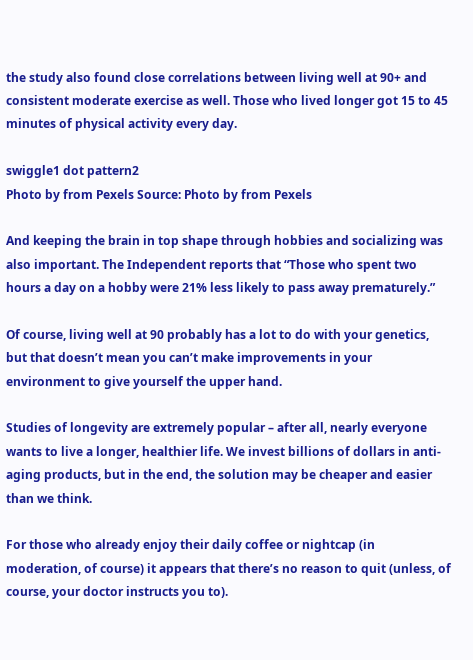the study also found close correlations between living well at 90+ and consistent moderate exercise as well. Those who lived longer got 15 to 45 minutes of physical activity every day.

swiggle1 dot pattern2
Photo by from Pexels Source: Photo by from Pexels

And keeping the brain in top shape through hobbies and socializing was also important. The Independent reports that “Those who spent two hours a day on a hobby were 21% less likely to pass away prematurely.”

Of course, living well at 90 probably has a lot to do with your genetics, but that doesn’t mean you can’t make improvements in your environment to give yourself the upper hand.

Studies of longevity are extremely popular – after all, nearly everyone wants to live a longer, healthier life. We invest billions of dollars in anti-aging products, but in the end, the solution may be cheaper and easier than we think.

For those who already enjoy their daily coffee or nightcap (in moderation, of course) it appears that there’s no reason to quit (unless, of course, your doctor instructs you to).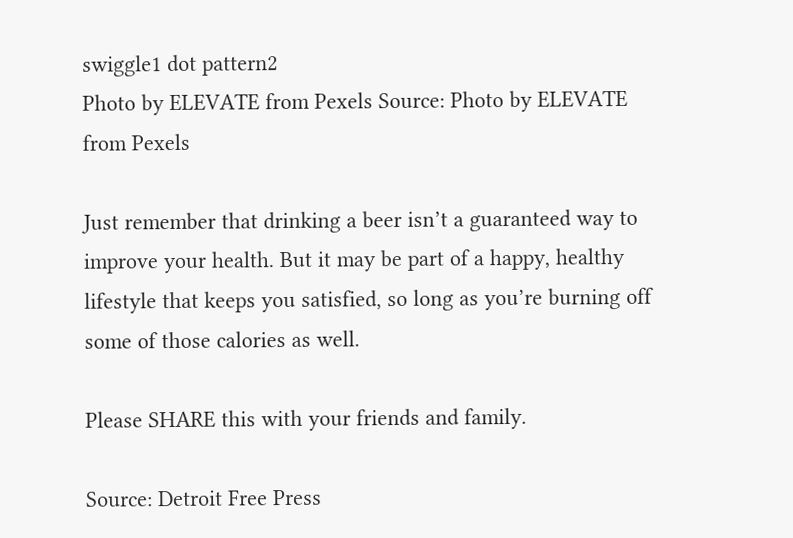swiggle1 dot pattern2
Photo by ELEVATE from Pexels Source: Photo by ELEVATE from Pexels

Just remember that drinking a beer isn’t a guaranteed way to improve your health. But it may be part of a happy, healthy lifestyle that keeps you satisfied, so long as you’re burning off some of those calories as well.

Please SHARE this with your friends and family.

Source: Detroit Free Press